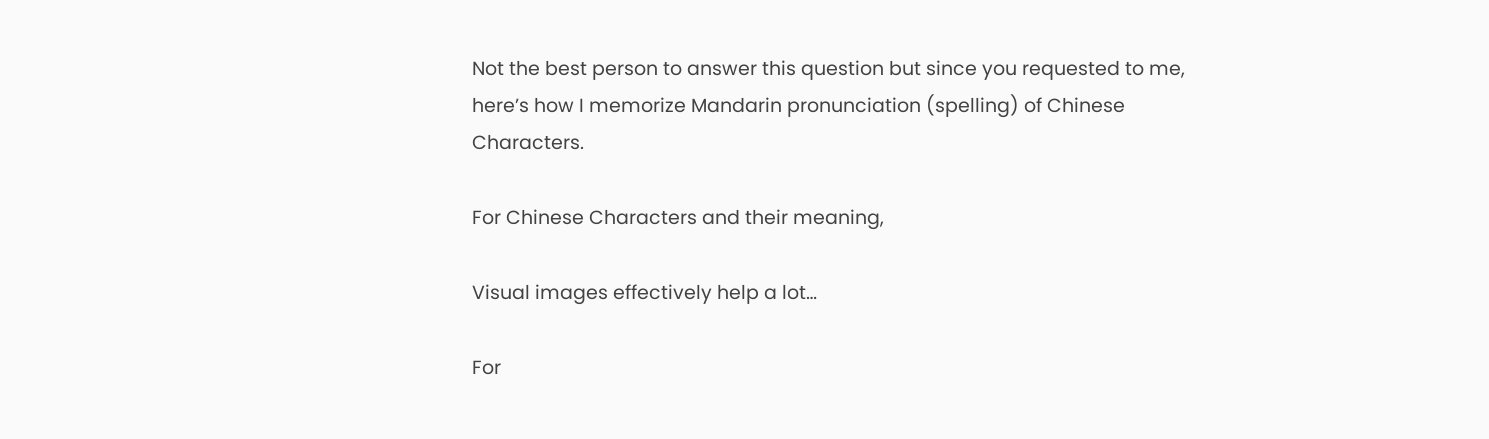Not the best person to answer this question but since you requested to me, here’s how I memorize Mandarin pronunciation (spelling) of Chinese Characters.

For Chinese Characters and their meaning,

Visual images effectively help a lot…

For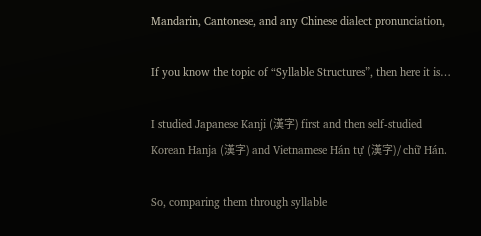Mandarin, Cantonese, and any Chinese dialect pronunciation,

If you know the topic of “Syllable Structures”, then here it is…

I studied Japanese Kanji (漢字) first and then self-studied Korean Hanja (漢字) and Vietnamese Hán tự (漢字)/ chữ Hán.

So, comparing them through syllable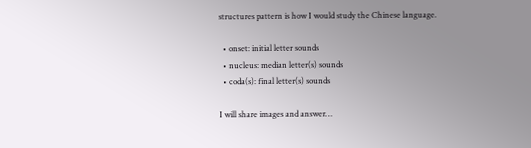structures pattern is how I would study the Chinese language.

  • onset: initial letter sounds
  • nucleus: median letter(s) sounds
  • coda(s): final letter(s) sounds

I will share images and answer…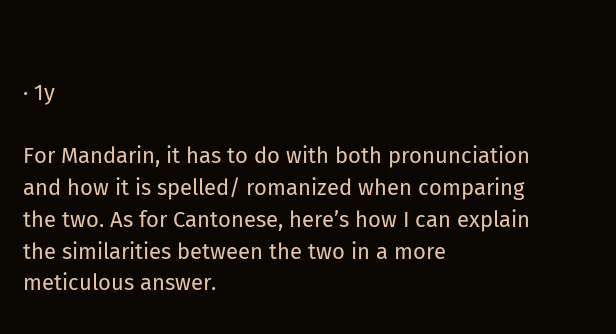· 1y

For Mandarin, it has to do with both pronunciation and how it is spelled/ romanized when comparing the two. As for Cantonese, here’s how I can explain the similarities between the two in a more meticulous answer.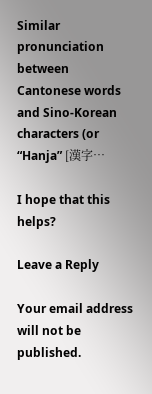Similar pronunciation between Cantonese words and Sino-Korean characters (or “Hanja” [漢字…

I hope that this helps?

Leave a Reply

Your email address will not be published.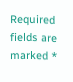Required fields are marked *